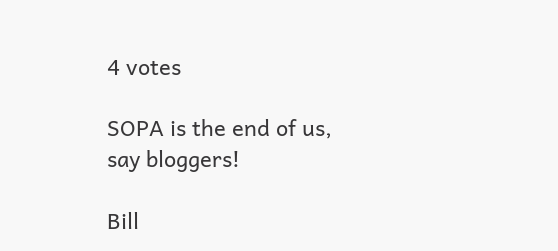4 votes

SOPA is the end of us, say bloggers!

Bill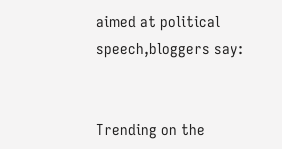aimed at political speech,bloggers say:


Trending on the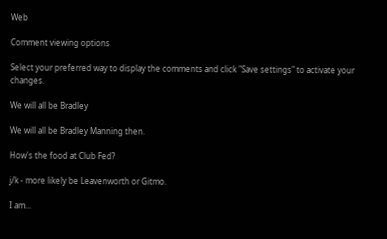Web

Comment viewing options

Select your preferred way to display the comments and click "Save settings" to activate your changes.

We will all be Bradley

We will all be Bradley Manning then.

How's the food at Club Fed?

j/k - more likely be Leavenworth or Gitmo.

I am...